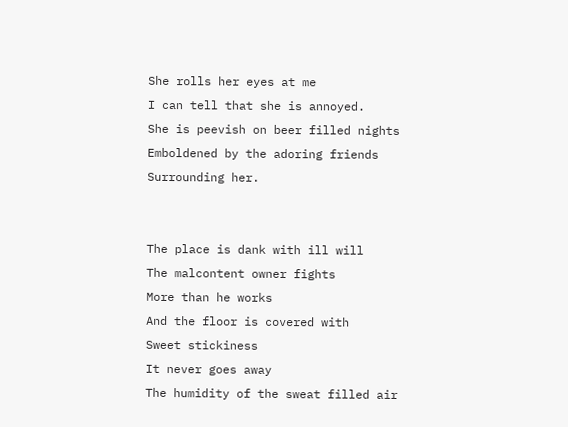She rolls her eyes at me
I can tell that she is annoyed.
She is peevish on beer filled nights
Emboldened by the adoring friends
Surrounding her.


The place is dank with ill will
The malcontent owner fights
More than he works
And the floor is covered with
Sweet stickiness
It never goes away
The humidity of the sweat filled air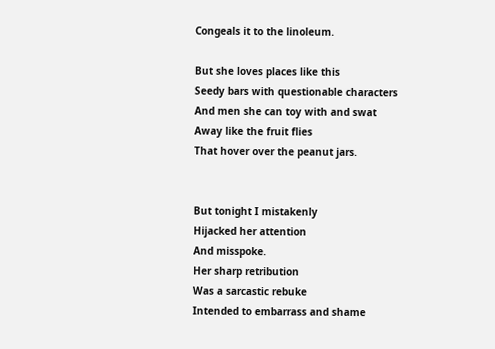Congeals it to the linoleum.

But she loves places like this
Seedy bars with questionable characters
And men she can toy with and swat
Away like the fruit flies
That hover over the peanut jars.


But tonight I mistakenly
Hijacked her attention
And misspoke.
Her sharp retribution
Was a sarcastic rebuke
Intended to embarrass and shame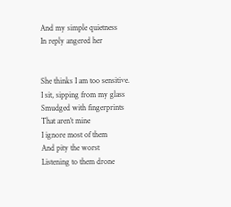And my simple quietness
In reply angered her


She thinks I am too sensitive.
I sit, sipping from my glass
Smudged with fingerprints
That aren’t mine
I ignore most of them
And pity the worst
Listening to them drone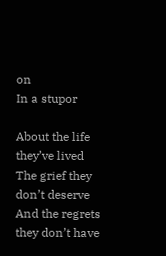on
In a stupor

About the life they’ve lived
The grief they don’t deserve
And the regrets they don’t have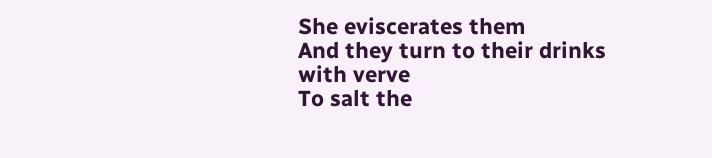She eviscerates them
And they turn to their drinks with verve
To salt the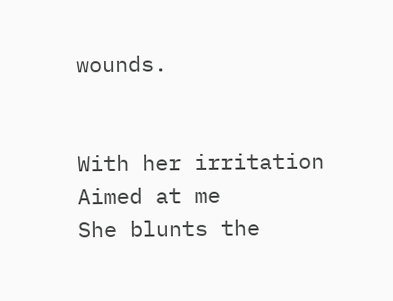wounds.


With her irritation
Aimed at me
She blunts the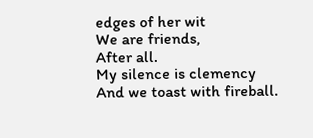edges of her wit
We are friends,
After all.
My silence is clemency
And we toast with fireball.